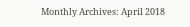Monthly Archives: April 2018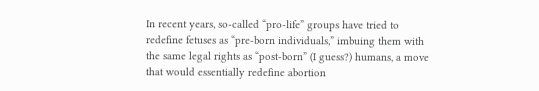In recent years, so-called “pro-life” groups have tried to redefine fetuses as “pre-born individuals,” imbuing them with the same legal rights as “post-born” (I guess?) humans, a move that would essentially redefine abortion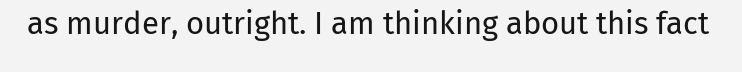as murder, outright. I am thinking about this fact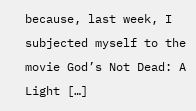because, last week, I subjected myself to the movie God’s Not Dead: A Light […]